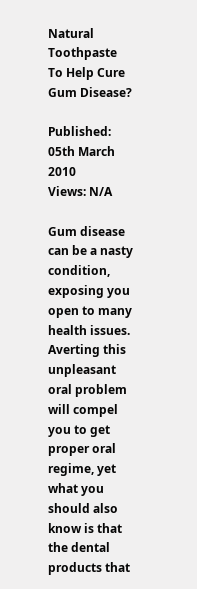Natural Toothpaste To Help Cure Gum Disease?

Published: 05th March 2010
Views: N/A

Gum disease can be a nasty condition, exposing you open to many health issues. Averting this unpleasant oral problem will compel you to get proper oral regime, yet what you should also know is that the dental products that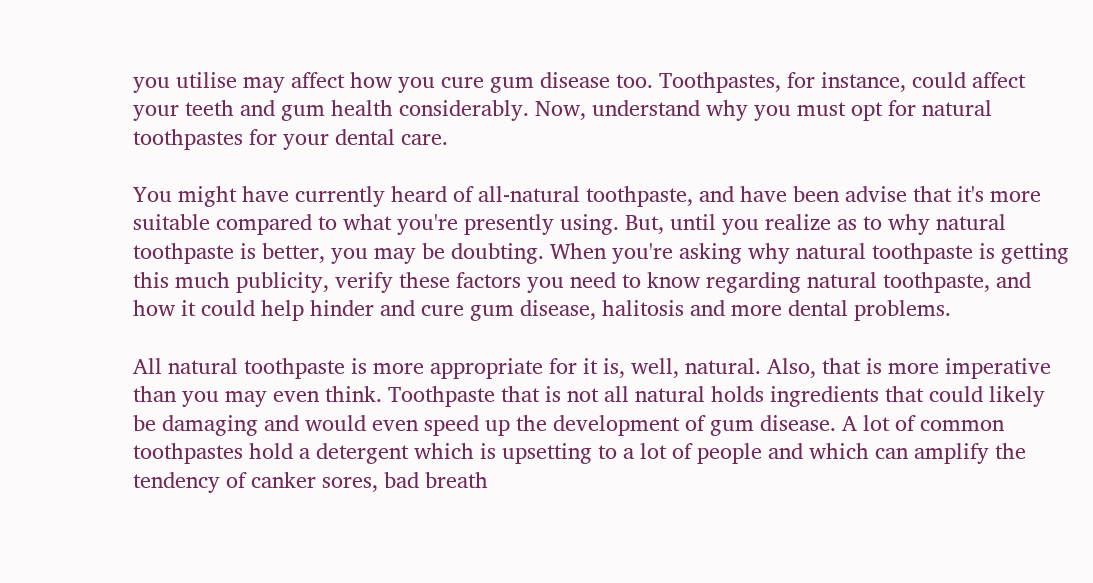you utilise may affect how you cure gum disease too. Toothpastes, for instance, could affect your teeth and gum health considerably. Now, understand why you must opt for natural toothpastes for your dental care.

You might have currently heard of all-natural toothpaste, and have been advise that it's more suitable compared to what you're presently using. But, until you realize as to why natural toothpaste is better, you may be doubting. When you're asking why natural toothpaste is getting this much publicity, verify these factors you need to know regarding natural toothpaste, and how it could help hinder and cure gum disease, halitosis and more dental problems.

All natural toothpaste is more appropriate for it is, well, natural. Also, that is more imperative than you may even think. Toothpaste that is not all natural holds ingredients that could likely be damaging and would even speed up the development of gum disease. A lot of common toothpastes hold a detergent which is upsetting to a lot of people and which can amplify the tendency of canker sores, bad breath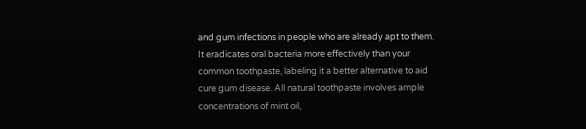and gum infections in people who are already apt to them. It eradicates oral bacteria more effectively than your common toothpaste, labeling it a better alternative to aid cure gum disease. All natural toothpaste involves ample concentrations of mint oil,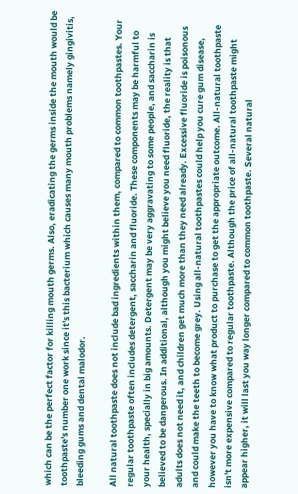which can be the perfect factor for killing mouth germs. Also, eradicating the germs inside the mouth would be toothpaste's number one work since it's this bacterium which causes many mouth problems namely gingivitis, bleeding gums and dental malodor.

All natural toothpaste does not include bad ingredients within them, compared to common toothpastes. Your regular toothpaste often includes detergent, saccharin and fluoride. These components may be harmful to your health, specially in big amounts. Detergent may be very aggravating to some people, and saccharin is believed to be dangerous. In additional, although you might believe you need fluoride, the reality is that adults does not need it, and children get much more than they need already. Excessive fluoride is poisonous and could make the teeth to become grey. Using all-natural toothpastes could help you cure gum disease, however you have to know what product to purchase to get the appropriate outcome. All-natural toothpaste isn't more expensive compared to regular toothpaste. Although the price of all-natural toothpaste might appear higher, it will last you way longer compared to common toothpaste. Several natural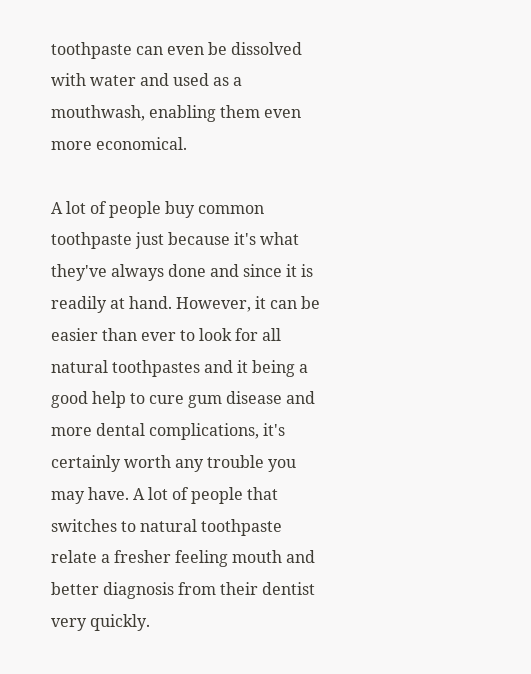toothpaste can even be dissolved with water and used as a mouthwash, enabling them even more economical.

A lot of people buy common toothpaste just because it's what they've always done and since it is readily at hand. However, it can be easier than ever to look for all natural toothpastes and it being a good help to cure gum disease and more dental complications, it's certainly worth any trouble you may have. A lot of people that switches to natural toothpaste relate a fresher feeling mouth and better diagnosis from their dentist very quickly.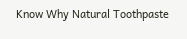Know Why Natural Toothpaste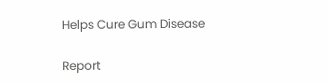Helps Cure Gum Disease

Report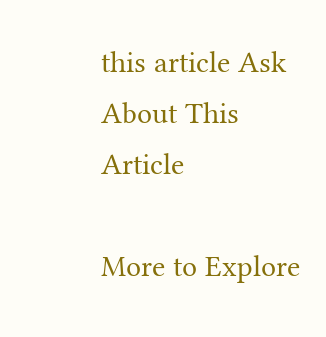this article Ask About This Article

More to Explore